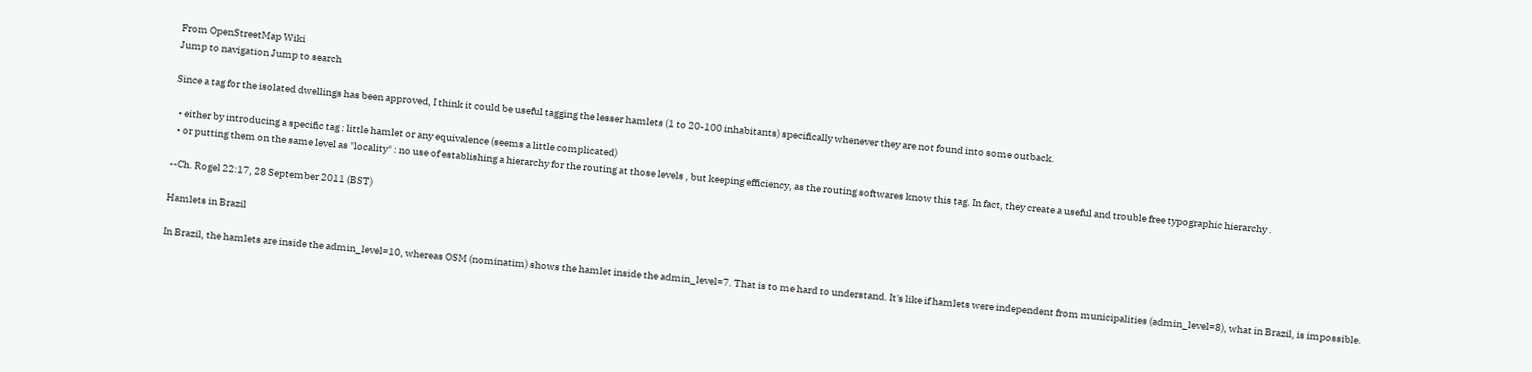From OpenStreetMap Wiki
Jump to navigation Jump to search

Since a tag for the isolated dwellings has been approved, I think it could be useful tagging the lesser hamlets (1 to 20-100 inhabitants) specifically whenever they are not found into some outback.

  • either by introducing a specific tag : little hamlet or any equivalence (seems a little complicated)
  • or putting them on the same level as "locality" : no use of establishing a hierarchy for the routing at those levels , but keeping efficiency, as the routing softwares know this tag. In fact, they create a useful and trouble free typographic hierarchy .

--Ch. Rogel 22:17, 28 September 2011 (BST)

Hamlets in Brazil

In Brazil, the hamlets are inside the admin_level=10, whereas OSM (nominatim) shows the hamlet inside the admin_level=7. That is to me hard to understand. It's like if hamlets were independent from municipalities (admin_level=8), what in Brazil, is impossible.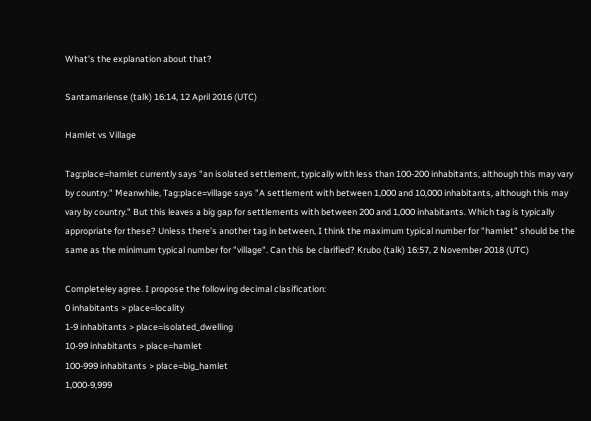What's the explanation about that?

Santamariense (talk) 16:14, 12 April 2016 (UTC)

Hamlet vs Village

Tag:place=hamlet currently says "an isolated settlement, typically with less than 100-200 inhabitants, although this may vary by country." Meanwhile, Tag:place=village says "A settlement with between 1,000 and 10,000 inhabitants, although this may vary by country." But this leaves a big gap for settlements with between 200 and 1,000 inhabitants. Which tag is typically appropriate for these? Unless there's another tag in between, I think the maximum typical number for "hamlet" should be the same as the minimum typical number for "village". Can this be clarified? Krubo (talk) 16:57, 2 November 2018 (UTC)

Completeley agree. I propose the following decimal clasification:
0 inhabitants > place=locality
1-9 inhabitants > place=isolated_dwelling
10-99 inhabitants > place=hamlet
100-999 inhabitants > place=big_hamlet
1,000-9,999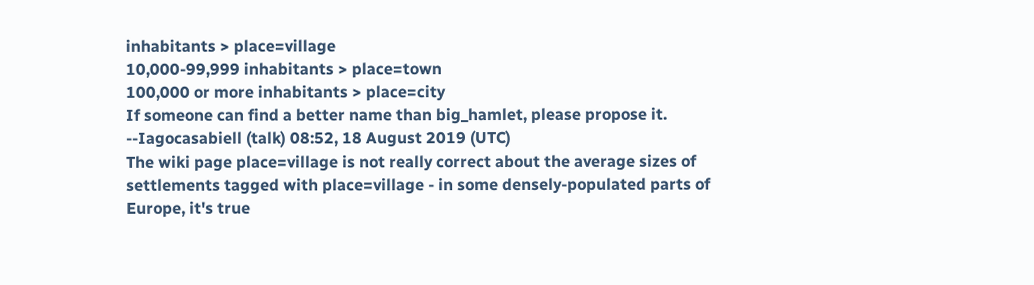inhabitants > place=village
10,000-99,999 inhabitants > place=town
100,000 or more inhabitants > place=city
If someone can find a better name than big_hamlet, please propose it. --Iagocasabiell (talk) 08:52, 18 August 2019 (UTC)
The wiki page place=village is not really correct about the average sizes of settlements tagged with place=village - in some densely-populated parts of Europe, it's true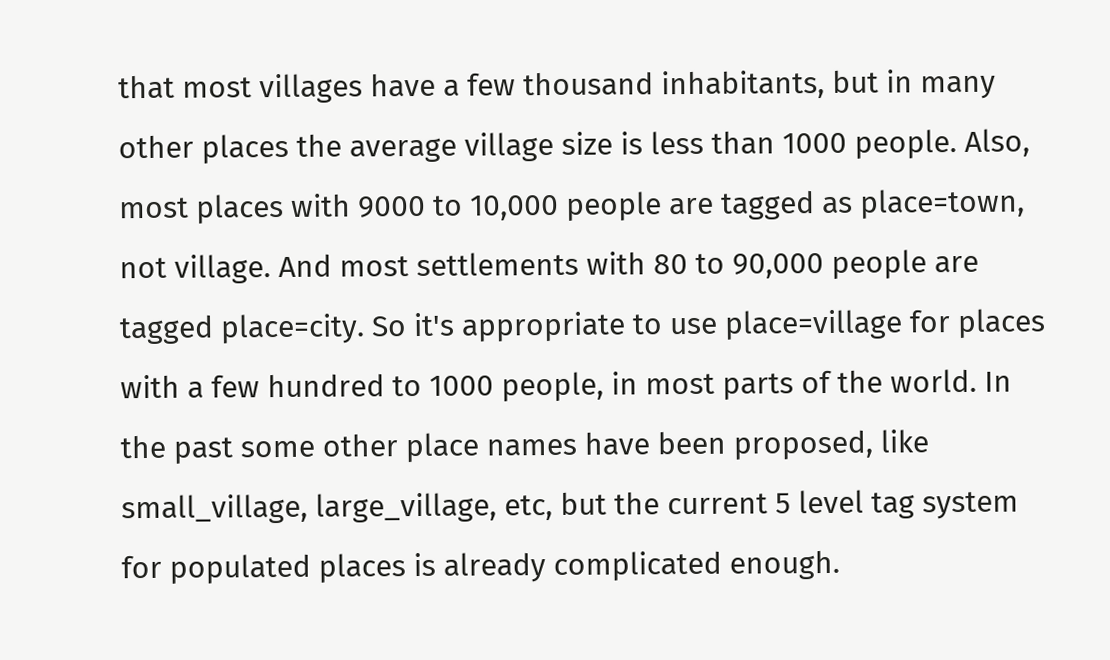that most villages have a few thousand inhabitants, but in many other places the average village size is less than 1000 people. Also, most places with 9000 to 10,000 people are tagged as place=town, not village. And most settlements with 80 to 90,000 people are tagged place=city. So it's appropriate to use place=village for places with a few hundred to 1000 people, in most parts of the world. In the past some other place names have been proposed, like small_village, large_village, etc, but the current 5 level tag system for populated places is already complicated enough.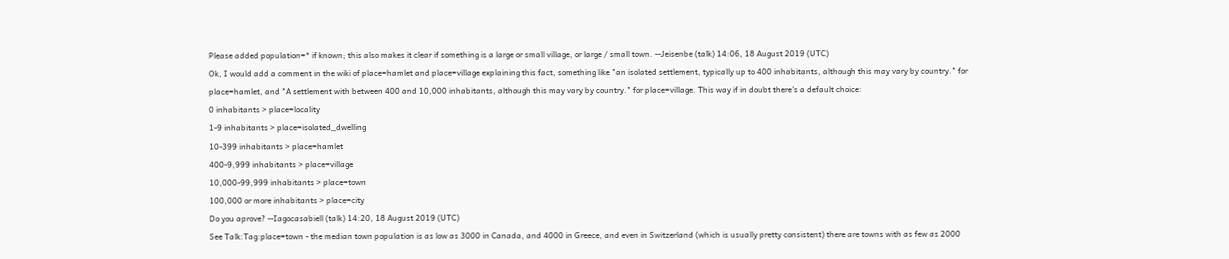Please added population=* if known; this also makes it clear if something is a large or small village, or large / small town. --Jeisenbe (talk) 14:06, 18 August 2019 (UTC)
Ok, I would add a comment in the wiki of place=hamlet and place=village explaining this fact, something like "an isolated settlement, typically up to 400 inhabitants, although this may vary by country." for place=hamlet, and "A settlement with between 400 and 10,000 inhabitants, although this may vary by country." for place=village. This way if in doubt there's a default choice:
0 inhabitants > place=locality
1-9 inhabitants > place=isolated_dwelling
10-399 inhabitants > place=hamlet
400-9,999 inhabitants > place=village
10,000-99,999 inhabitants > place=town
100,000 or more inhabitants > place=city
Do you aprove? --Iagocasabiell (talk) 14:20, 18 August 2019 (UTC)
See Talk:Tag:place=town - the median town population is as low as 3000 in Canada, and 4000 in Greece, and even in Switzerland (which is usually pretty consistent) there are towns with as few as 2000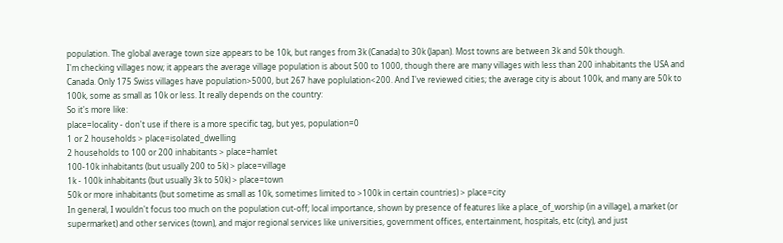population. The global average town size appears to be 10k, but ranges from 3k (Canada) to 30k (Japan). Most towns are between 3k and 50k though.
I'm checking villages now; it appears the average village population is about 500 to 1000, though there are many villages with less than 200 inhabitants the USA and Canada. Only 175 Swiss villages have population>5000, but 267 have poplulation<200. And I've reviewed cities; the average city is about 100k, and many are 50k to 100k, some as small as 10k or less. It really depends on the country:
So it's more like:
place=locality - don't use if there is a more specific tag, but yes, population=0
1 or 2 households > place=isolated_dwelling
2 households to 100 or 200 inhabitants > place=hamlet
100-10k inhabitants (but usually 200 to 5k) > place=village
1k - 100k inhabitants (but usually 3k to 50k) > place=town
50k or more inhabitants (but sometime as small as 10k, sometimes limited to >100k in certain countries) > place=city
In general, I wouldn't focus too much on the population cut-off; local importance, shown by presence of features like a place_of_worship (in a village), a market (or supermarket) and other services (town), and major regional services like universities, government offices, entertainment, hospitals, etc (city), and just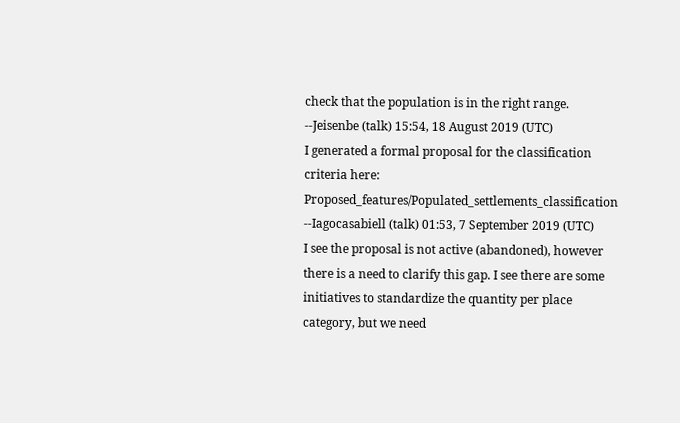check that the population is in the right range. --Jeisenbe (talk) 15:54, 18 August 2019 (UTC)
I generated a formal proposal for the classification criteria here: Proposed_features/Populated_settlements_classification --Iagocasabiell (talk) 01:53, 7 September 2019 (UTC)
I see the proposal is not active (abandoned), however there is a need to clarify this gap. I see there are some initiatives to standardize the quantity per place category, but we need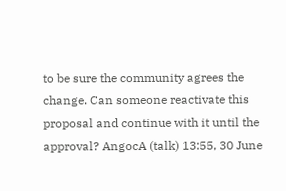to be sure the community agrees the change. Can someone reactivate this proposal and continue with it until the approval? AngocA (talk) 13:55, 30 June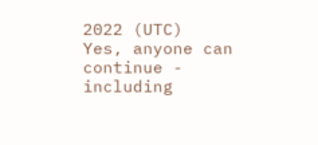2022 (UTC)
Yes, anyone can continue - including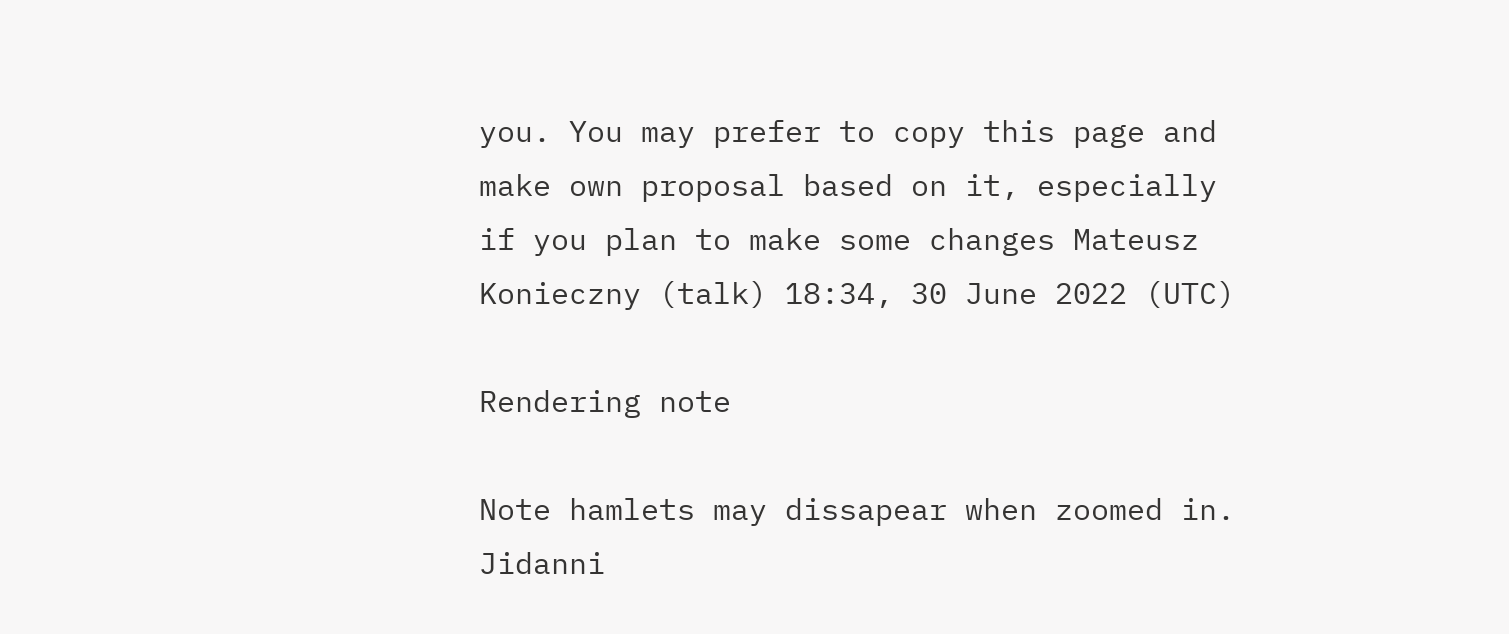you. You may prefer to copy this page and make own proposal based on it, especially if you plan to make some changes Mateusz Konieczny (talk) 18:34, 30 June 2022 (UTC)

Rendering note

Note hamlets may dissapear when zoomed in. Jidanni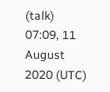(talk) 07:09, 11 August 2020 (UTC)